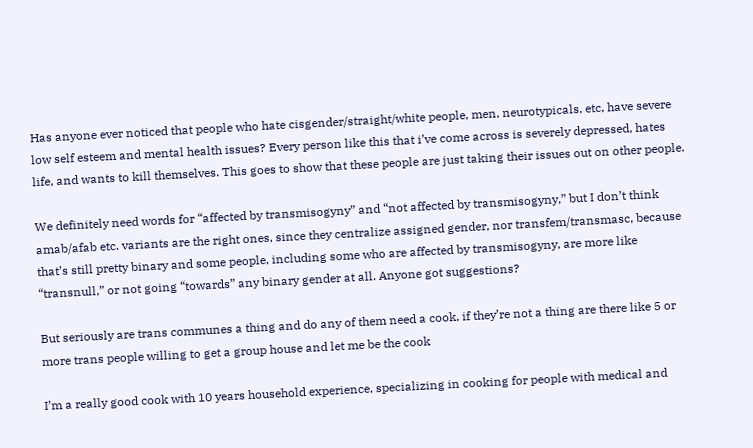Has anyone ever noticed that people who hate cisgender/straight/white people, men, neurotypicals, etc, have severe low self esteem and mental health issues? Every person like this that i’ve come across is severely depressed, hates life, and wants to kill themselves. This goes to show that these people are just taking their issues out on other people.

We definitely need words for “affected by transmisogyny” and “not affected by transmisogyny,” but I don’t think amab/afab etc. variants are the right ones, since they centralize assigned gender, nor transfem/transmasc, because that’s still pretty binary and some people, including some who are affected by transmisogyny, are more like “transnull,” or not going “towards” any binary gender at all. Anyone got suggestions?

But seriously are trans communes a thing and do any of them need a cook, if they’re not a thing are there like 5 or more trans people willing to get a group house and let me be the cook

I’m a really good cook with 10 years household experience, specializing in cooking for people with medical and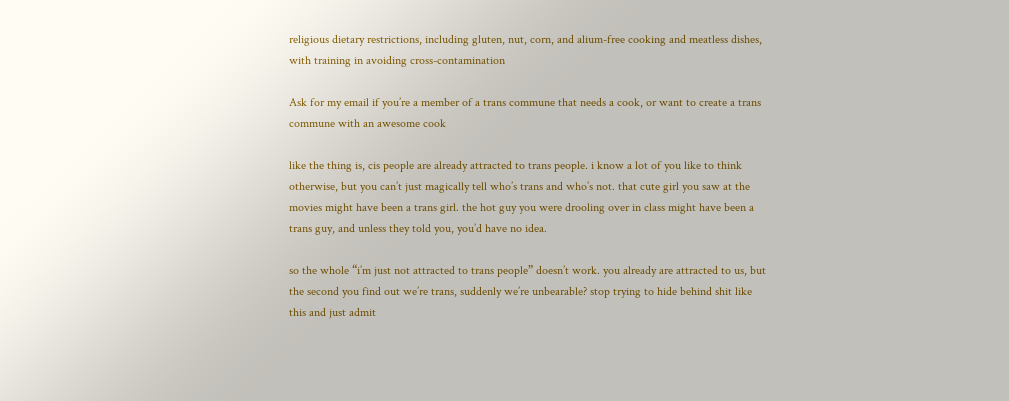religious dietary restrictions, including gluten, nut, corn, and alium-free cooking and meatless dishes, with training in avoiding cross-contamination

Ask for my email if you’re a member of a trans commune that needs a cook, or want to create a trans commune with an awesome cook

like the thing is, cis people are already attracted to trans people. i know a lot of you like to think otherwise, but you can’t just magically tell who’s trans and who’s not. that cute girl you saw at the movies might have been a trans girl. the hot guy you were drooling over in class might have been a trans guy, and unless they told you, you’d have no idea.

so the whole “i’m just not attracted to trans people” doesn’t work. you already are attracted to us, but the second you find out we’re trans, suddenly we’re unbearable? stop trying to hide behind shit like this and just admit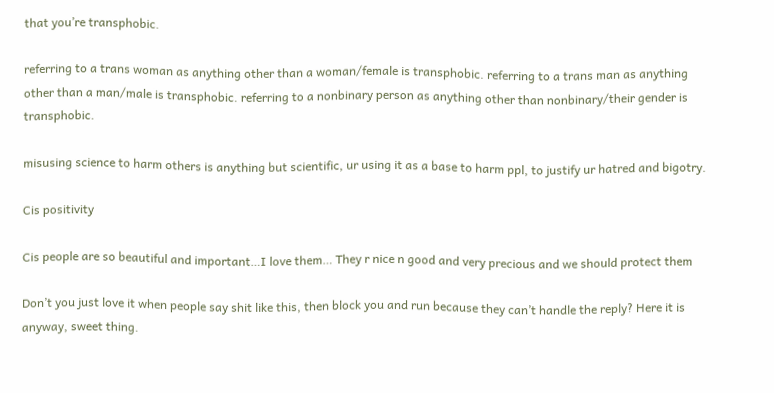that you’re transphobic.

referring to a trans woman as anything other than a woman/female is transphobic. referring to a trans man as anything other than a man/male is transphobic. referring to a nonbinary person as anything other than nonbinary/their gender is transphobic.

misusing science to harm others is anything but scientific, ur using it as a base to harm ppl, to justify ur hatred and bigotry.

Cis positivity

Cis people are so beautiful and important…I love them… They r nice n good and very precious and we should protect them

Don’t you just love it when people say shit like this, then block you and run because they can’t handle the reply? Here it is anyway, sweet thing.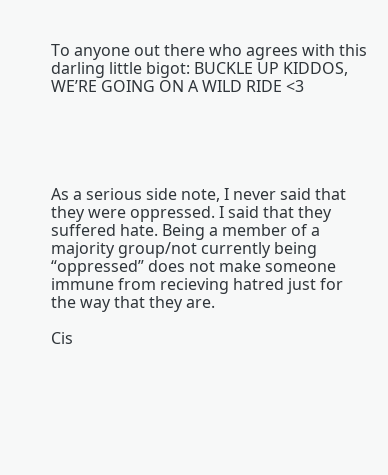To anyone out there who agrees with this darling little bigot: BUCKLE UP KIDDOS, WE’RE GOING ON A WILD RIDE <3





As a serious side note, I never said that they were oppressed. I said that they suffered hate. Being a member of a majority group/not currently being “oppressed” does not make someone immune from recieving hatred just for the way that they are.

Cis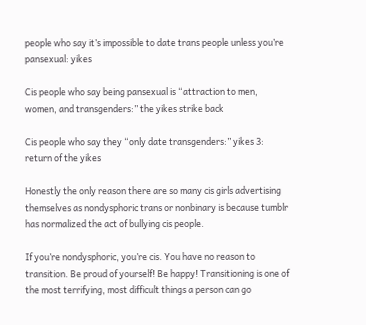people who say it’s impossible to date trans people unless you’re pansexual: yikes

Cis people who say being pansexual is “attraction to men, women, and transgenders:” the yikes strike back

Cis people who say they “only date transgenders:” yikes 3: return of the yikes

Honestly the only reason there are so many cis girls advertising themselves as nondysphoric trans or nonbinary is because tumblr has normalized the act of bullying cis people.

If you’re nondysphoric, you’re cis. You have no reason to transition. Be proud of yourself! Be happy! Transitioning is one of the most terrifying, most difficult things a person can go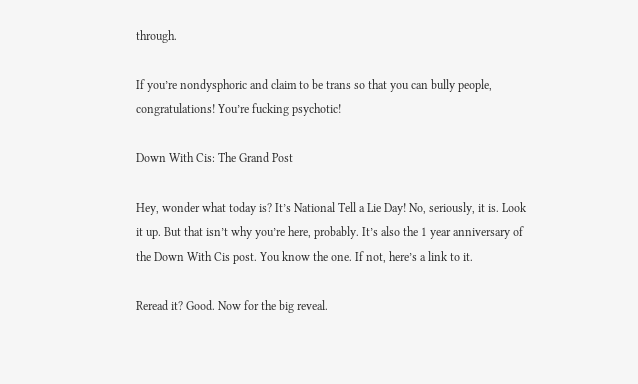through.

If you’re nondysphoric and claim to be trans so that you can bully people, congratulations! You’re fucking psychotic!

Down With Cis: The Grand Post

Hey, wonder what today is? It’s National Tell a Lie Day! No, seriously, it is. Look it up. But that isn’t why you’re here, probably. It’s also the 1 year anniversary of the Down With Cis post. You know the one. If not, here’s a link to it.

Reread it? Good. Now for the big reveal.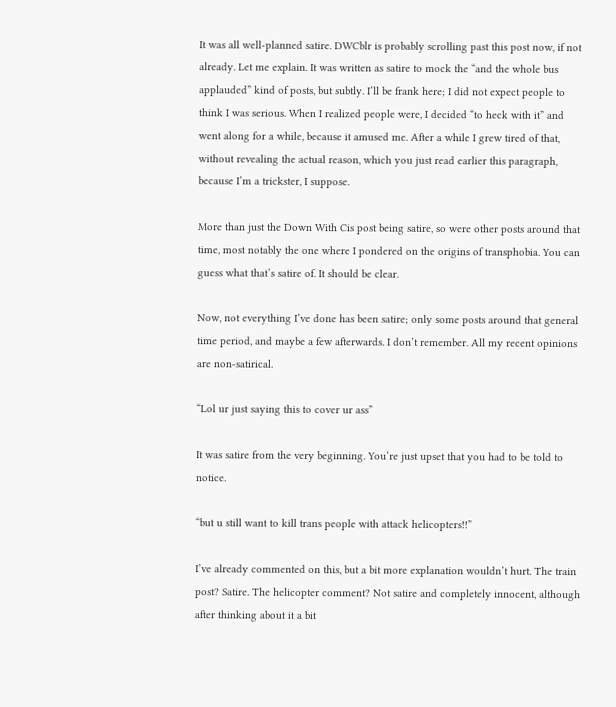It was all well-planned satire. DWCblr is probably scrolling past this post now, if not already. Let me explain. It was written as satire to mock the “and the whole bus applauded” kind of posts, but subtly. I’ll be frank here; I did not expect people to think I was serious. When I realized people were, I decided “to heck with it” and went along for a while, because it amused me. After a while I grew tired of that, without revealing the actual reason, which you just read earlier this paragraph, because I’m a trickster, I suppose.

More than just the Down With Cis post being satire, so were other posts around that time, most notably the one where I pondered on the origins of transphobia. You can guess what that’s satire of. It should be clear.

Now, not everything I’ve done has been satire; only some posts around that general time period, and maybe a few afterwards. I don’t remember. All my recent opinions are non-satirical.

“Lol ur just saying this to cover ur ass”

It was satire from the very beginning. You’re just upset that you had to be told to notice.

“but u still want to kill trans people with attack helicopters!!”

I’ve already commented on this, but a bit more explanation wouldn’t hurt. The train post? Satire. The helicopter comment? Not satire and completely innocent, although after thinking about it a bit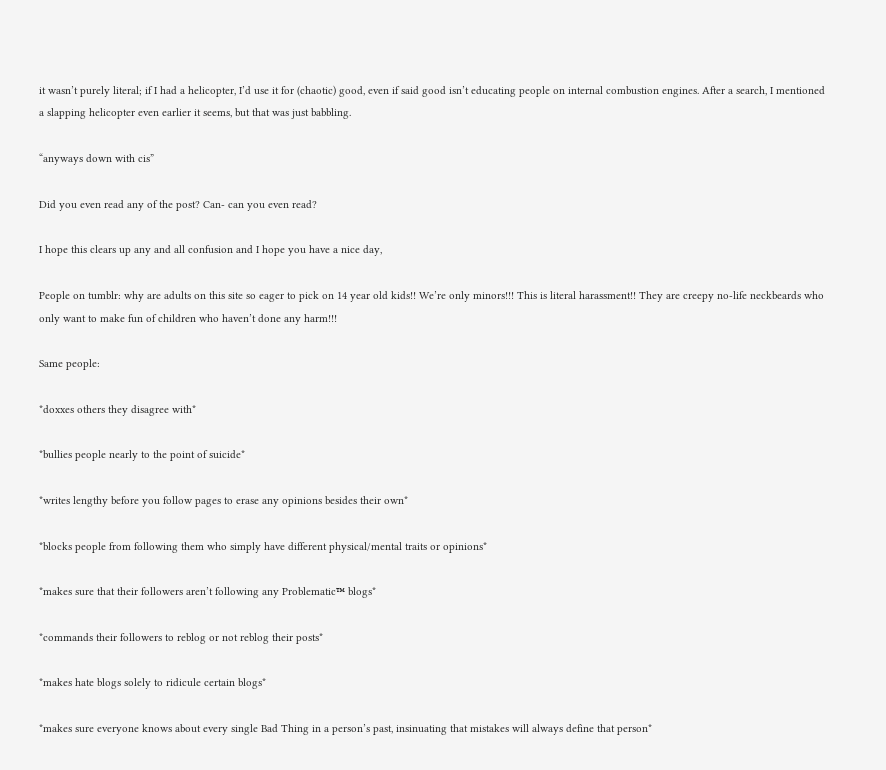it wasn’t purely literal; if I had a helicopter, I’d use it for (chaotic) good, even if said good isn’t educating people on internal combustion engines. After a search, I mentioned a slapping helicopter even earlier it seems, but that was just babbling.

“anyways down with cis”

Did you even read any of the post? Can- can you even read?

I hope this clears up any and all confusion and I hope you have a nice day,

People on tumblr: why are adults on this site so eager to pick on 14 year old kids!! We’re only minors!!! This is literal harassment!! They are creepy no-life neckbeards who only want to make fun of children who haven’t done any harm!!!

Same people:

*doxxes others they disagree with*

*bullies people nearly to the point of suicide*

*writes lengthy before you follow pages to erase any opinions besides their own*

*blocks people from following them who simply have different physical/mental traits or opinions*

*makes sure that their followers aren’t following any Problematic™ blogs*

*commands their followers to reblog or not reblog their posts*

*makes hate blogs solely to ridicule certain blogs*

*makes sure everyone knows about every single Bad Thing in a person’s past, insinuating that mistakes will always define that person*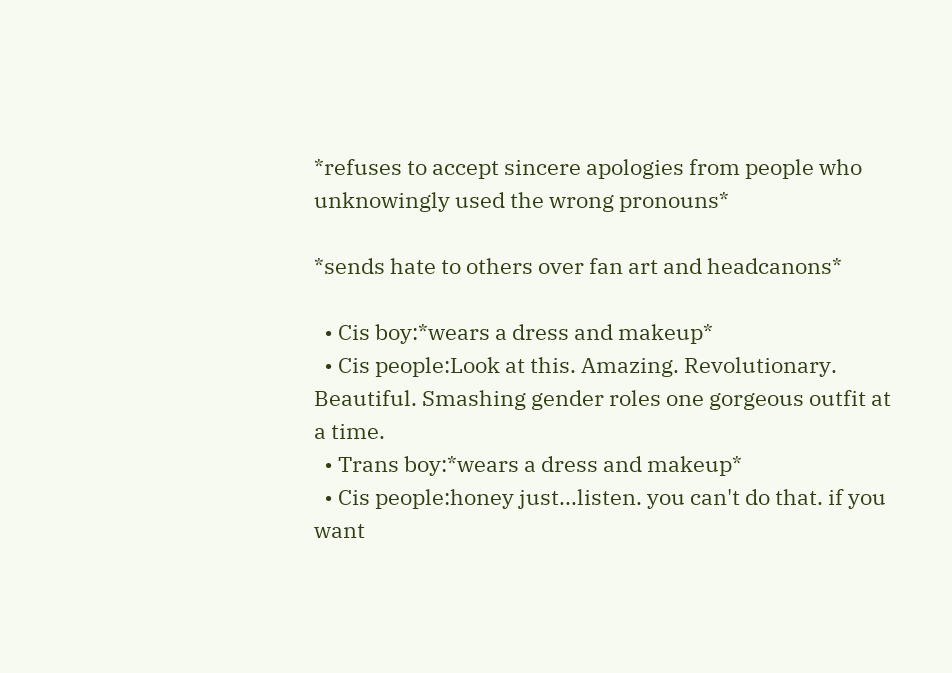*refuses to accept sincere apologies from people who unknowingly used the wrong pronouns*

*sends hate to others over fan art and headcanons*

  • Cis boy:*wears a dress and makeup*
  • Cis people:Look at this. Amazing. Revolutionary. Beautiful. Smashing gender roles one gorgeous outfit at a time.
  • Trans boy:*wears a dress and makeup*
  • Cis people:honey just...listen. you can't do that. if you want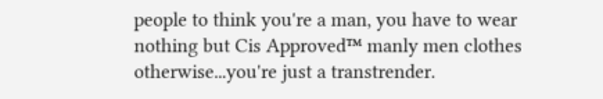people to think you're a man, you have to wear nothing but Cis Approved™ manly men clothes otherwise...you're just a transtrender.